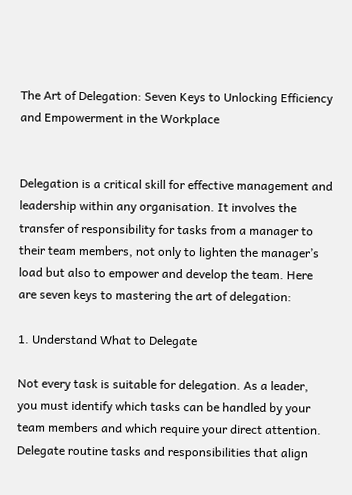The Art of Delegation: Seven Keys to Unlocking Efficiency and Empowerment in the Workplace


Delegation is a critical skill for effective management and leadership within any organisation. It involves the transfer of responsibility for tasks from a manager to their team members, not only to lighten the manager’s load but also to empower and develop the team. Here are seven keys to mastering the art of delegation:

1. Understand What to Delegate

Not every task is suitable for delegation. As a leader, you must identify which tasks can be handled by your team members and which require your direct attention. Delegate routine tasks and responsibilities that align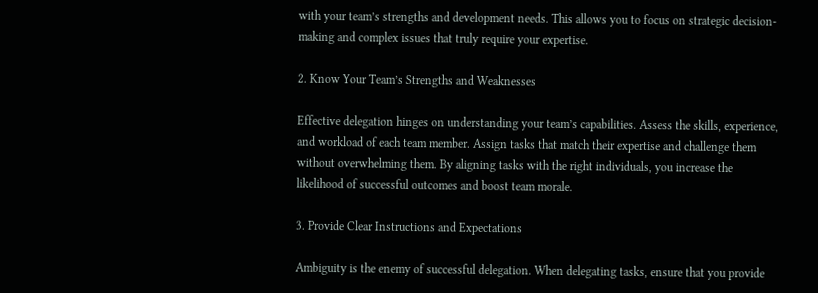with your team’s strengths and development needs. This allows you to focus on strategic decision-making and complex issues that truly require your expertise.

2. Know Your Team’s Strengths and Weaknesses

Effective delegation hinges on understanding your team’s capabilities. Assess the skills, experience, and workload of each team member. Assign tasks that match their expertise and challenge them without overwhelming them. By aligning tasks with the right individuals, you increase the likelihood of successful outcomes and boost team morale.

3. Provide Clear Instructions and Expectations

Ambiguity is the enemy of successful delegation. When delegating tasks, ensure that you provide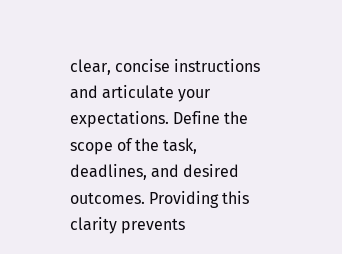clear, concise instructions and articulate your expectations. Define the scope of the task, deadlines, and desired outcomes. Providing this clarity prevents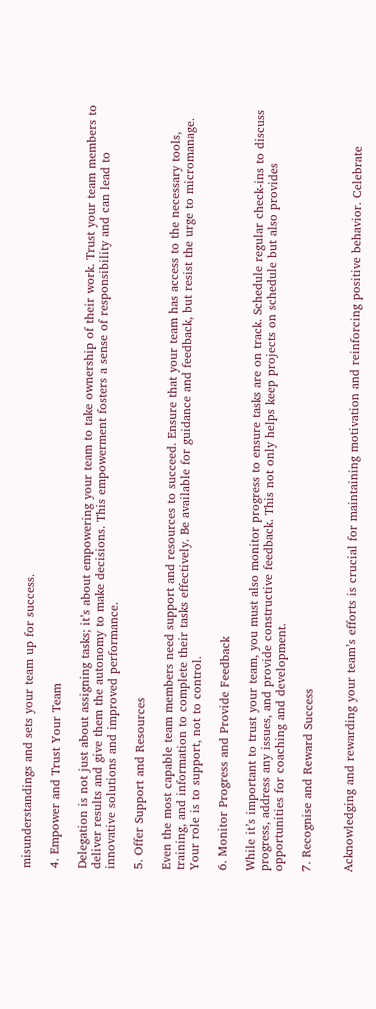misunderstandings and sets your team up for success.

4. Empower and Trust Your Team

Delegation is not just about assigning tasks; it’s about empowering your team to take ownership of their work. Trust your team members to deliver results and give them the autonomy to make decisions. This empowerment fosters a sense of responsibility and can lead to innovative solutions and improved performance.

5. Offer Support and Resources

Even the most capable team members need support and resources to succeed. Ensure that your team has access to the necessary tools, training, and information to complete their tasks effectively. Be available for guidance and feedback, but resist the urge to micromanage. Your role is to support, not to control.

6. Monitor Progress and Provide Feedback

While it’s important to trust your team, you must also monitor progress to ensure tasks are on track. Schedule regular check-ins to discuss progress, address any issues, and provide constructive feedback. This not only helps keep projects on schedule but also provides opportunities for coaching and development.

7. Recognise and Reward Success


Acknowledging and rewarding your team’s efforts is crucial for maintaining motivation and reinforcing positive behavior. Celebrate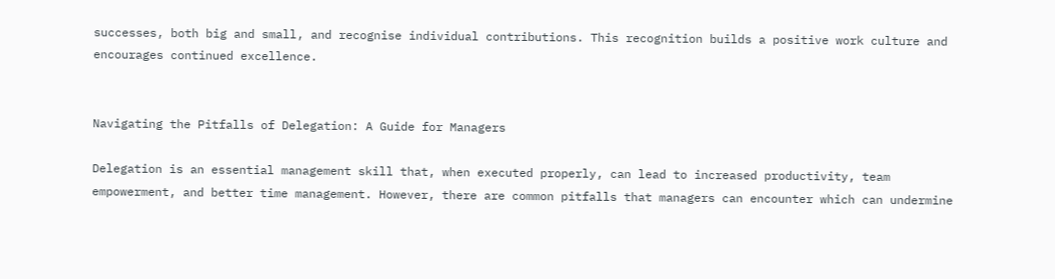successes, both big and small, and recognise individual contributions. This recognition builds a positive work culture and encourages continued excellence.


Navigating the Pitfalls of Delegation: A Guide for Managers

Delegation is an essential management skill that, when executed properly, can lead to increased productivity, team empowerment, and better time management. However, there are common pitfalls that managers can encounter which can undermine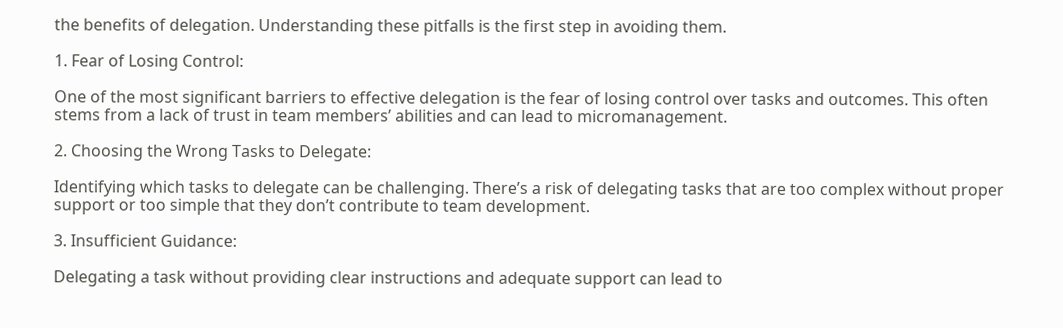the benefits of delegation. Understanding these pitfalls is the first step in avoiding them.

1. Fear of Losing Control:

One of the most significant barriers to effective delegation is the fear of losing control over tasks and outcomes. This often stems from a lack of trust in team members’ abilities and can lead to micromanagement.

2. Choosing the Wrong Tasks to Delegate:

Identifying which tasks to delegate can be challenging. There’s a risk of delegating tasks that are too complex without proper support or too simple that they don’t contribute to team development.

3. Insufficient Guidance:

Delegating a task without providing clear instructions and adequate support can lead to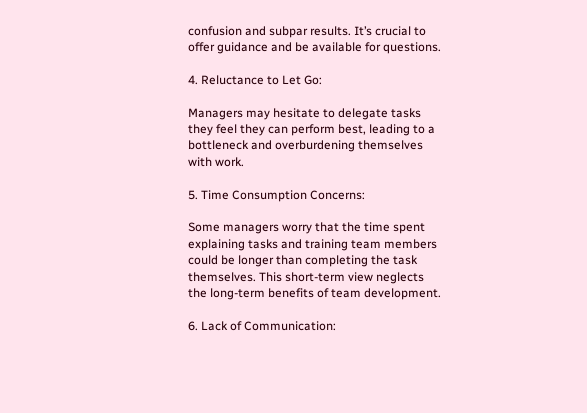confusion and subpar results. It’s crucial to offer guidance and be available for questions.

4. Reluctance to Let Go:

Managers may hesitate to delegate tasks they feel they can perform best, leading to a bottleneck and overburdening themselves with work.

5. Time Consumption Concerns:

Some managers worry that the time spent explaining tasks and training team members could be longer than completing the task themselves. This short-term view neglects the long-term benefits of team development.

6. Lack of Communication: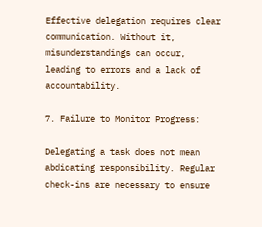Effective delegation requires clear communication. Without it, misunderstandings can occur, leading to errors and a lack of accountability.

7. Failure to Monitor Progress:

Delegating a task does not mean abdicating responsibility. Regular check-ins are necessary to ensure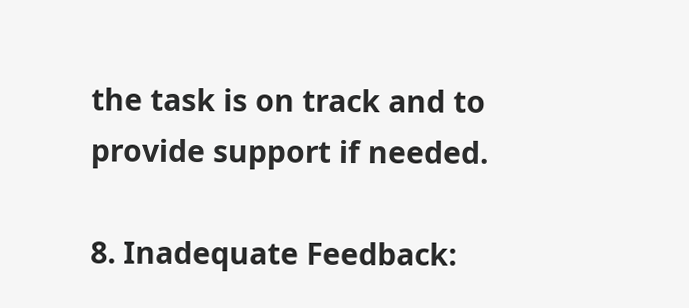the task is on track and to provide support if needed.

8. Inadequate Feedback: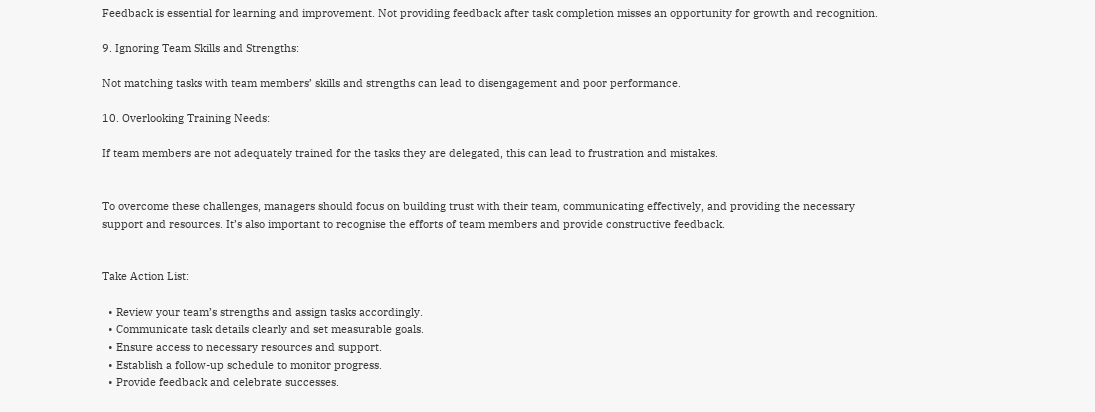Feedback is essential for learning and improvement. Not providing feedback after task completion misses an opportunity for growth and recognition.

9. Ignoring Team Skills and Strengths:

Not matching tasks with team members’ skills and strengths can lead to disengagement and poor performance.

10. Overlooking Training Needs:

If team members are not adequately trained for the tasks they are delegated, this can lead to frustration and mistakes.


To overcome these challenges, managers should focus on building trust with their team, communicating effectively, and providing the necessary support and resources. It’s also important to recognise the efforts of team members and provide constructive feedback.


Take Action List:

  • Review your team’s strengths and assign tasks accordingly.
  • Communicate task details clearly and set measurable goals.
  • Ensure access to necessary resources and support.
  • Establish a follow-up schedule to monitor progress.
  • Provide feedback and celebrate successes.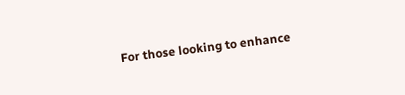For those looking to enhance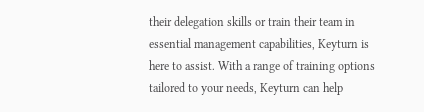their delegation skills or train their team in essential management capabilities, Keyturn is here to assist. With a range of training options tailored to your needs, Keyturn can help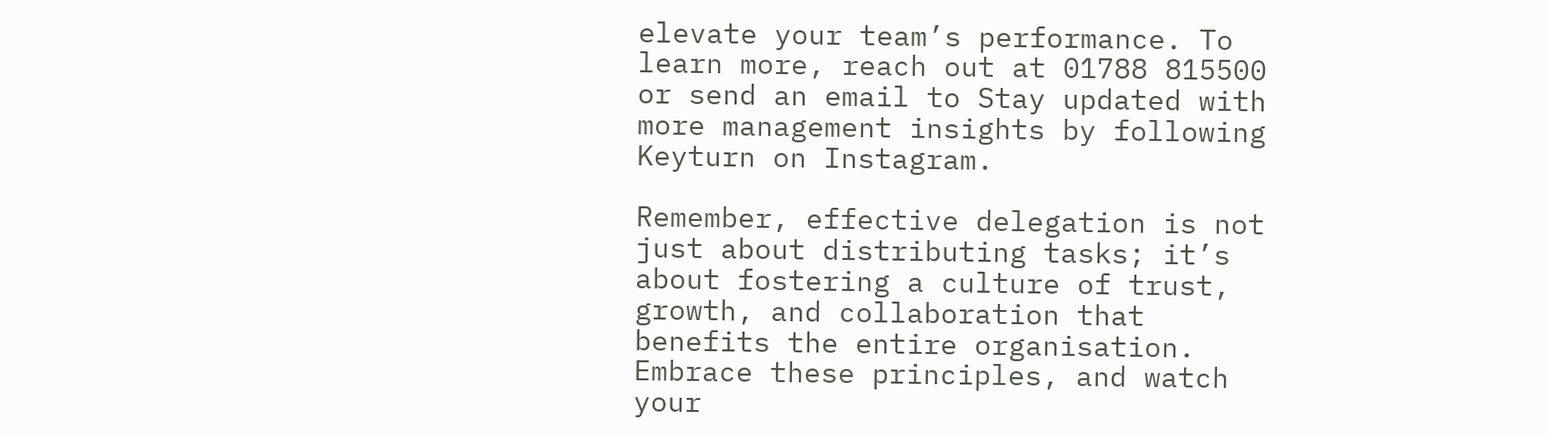elevate your team’s performance. To learn more, reach out at 01788 815500 or send an email to Stay updated with more management insights by following Keyturn on Instagram.

Remember, effective delegation is not just about distributing tasks; it’s about fostering a culture of trust, growth, and collaboration that benefits the entire organisation. Embrace these principles, and watch your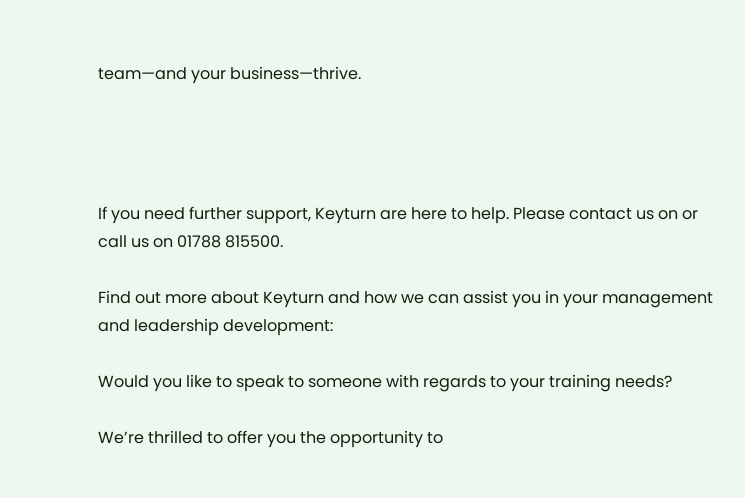team—and your business—thrive.




If you need further support, Keyturn are here to help. Please contact us on or call us on 01788 815500.

Find out more about Keyturn and how we can assist you in your management and leadership development:

Would you like to speak to someone with regards to your training needs?

We’re thrilled to offer you the opportunity to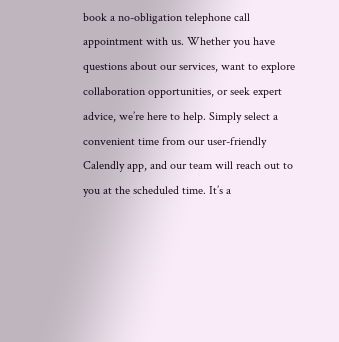book a no-obligation telephone call appointment with us. Whether you have questions about our services, want to explore collaboration opportunities, or seek expert advice, we’re here to help. Simply select a convenient time from our user-friendly Calendly app, and our team will reach out to you at the scheduled time. It’s a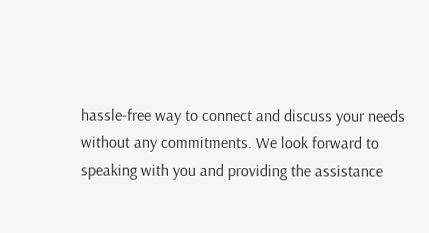hassle-free way to connect and discuss your needs without any commitments. We look forward to speaking with you and providing the assistance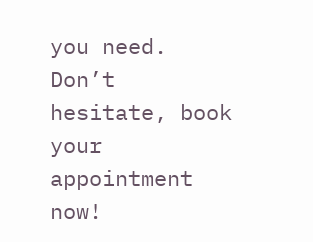you need. Don’t hesitate, book your appointment now!